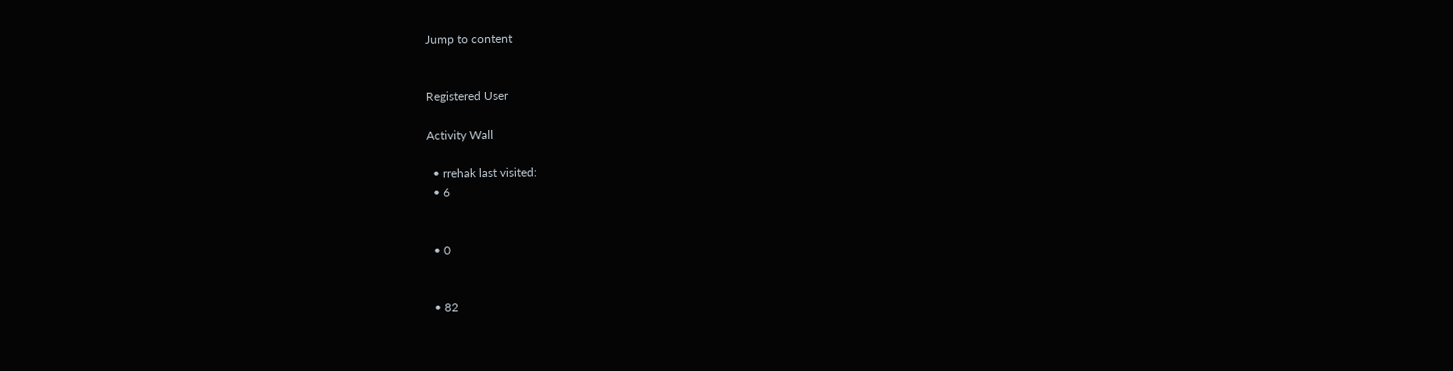Jump to content


Registered User

Activity Wall

  • rrehak last visited:
  • 6


  • 0


  • 82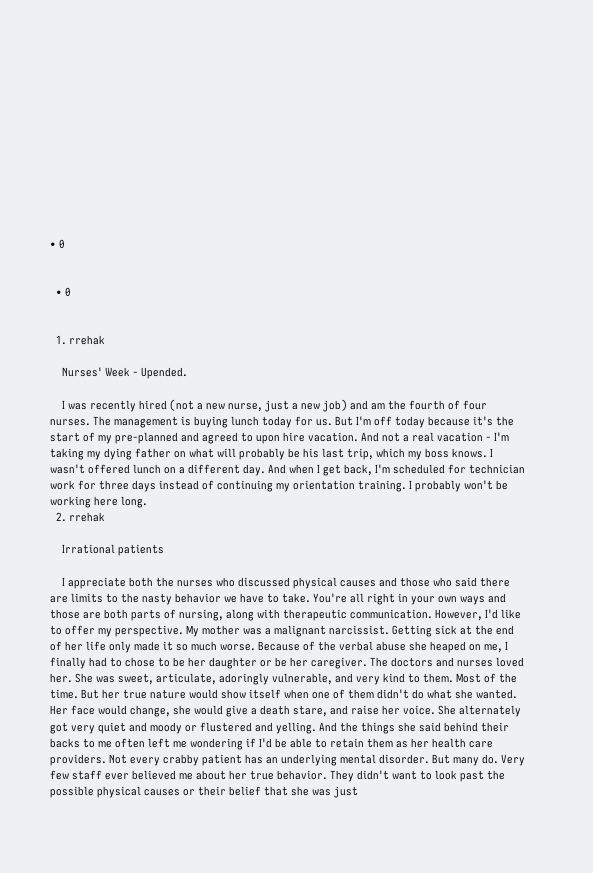• 0


  • 0


  1. rrehak

    Nurses' Week - Upended.

    I was recently hired (not a new nurse, just a new job) and am the fourth of four nurses. The management is buying lunch today for us. But I'm off today because it's the start of my pre-planned and agreed to upon hire vacation. And not a real vacation - I'm taking my dying father on what will probably be his last trip, which my boss knows. I wasn't offered lunch on a different day. And when I get back, I'm scheduled for technician work for three days instead of continuing my orientation training. I probably won't be working here long.
  2. rrehak

    Irrational patients

    I appreciate both the nurses who discussed physical causes and those who said there are limits to the nasty behavior we have to take. You're all right in your own ways and those are both parts of nursing, along with therapeutic communication. However, I'd like to offer my perspective. My mother was a malignant narcissist. Getting sick at the end of her life only made it so much worse. Because of the verbal abuse she heaped on me, I finally had to chose to be her daughter or be her caregiver. The doctors and nurses loved her. She was sweet, articulate, adoringly vulnerable, and very kind to them. Most of the time. But her true nature would show itself when one of them didn't do what she wanted. Her face would change, she would give a death stare, and raise her voice. She alternately got very quiet and moody or flustered and yelling. And the things she said behind their backs to me often left me wondering if I'd be able to retain them as her health care providers. Not every crabby patient has an underlying mental disorder. But many do. Very few staff ever believed me about her true behavior. They didn't want to look past the possible physical causes or their belief that she was just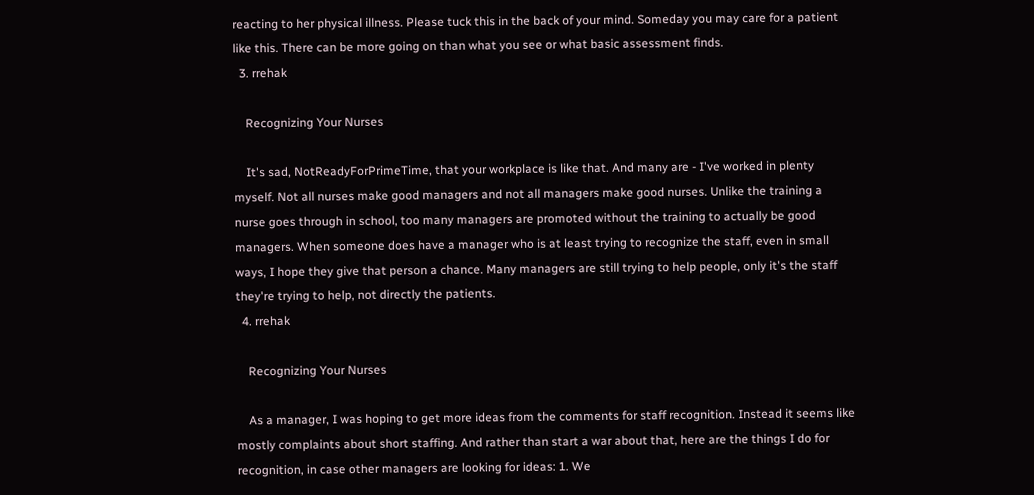reacting to her physical illness. Please tuck this in the back of your mind. Someday you may care for a patient like this. There can be more going on than what you see or what basic assessment finds.
  3. rrehak

    Recognizing Your Nurses

    It's sad, NotReadyForPrimeTime, that your workplace is like that. And many are - I've worked in plenty myself. Not all nurses make good managers and not all managers make good nurses. Unlike the training a nurse goes through in school, too many managers are promoted without the training to actually be good managers. When someone does have a manager who is at least trying to recognize the staff, even in small ways, I hope they give that person a chance. Many managers are still trying to help people, only it's the staff they're trying to help, not directly the patients.
  4. rrehak

    Recognizing Your Nurses

    As a manager, I was hoping to get more ideas from the comments for staff recognition. Instead it seems like mostly complaints about short staffing. And rather than start a war about that, here are the things I do for recognition, in case other managers are looking for ideas: 1. We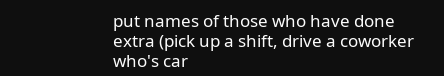put names of those who have done extra (pick up a shift, drive a coworker who's car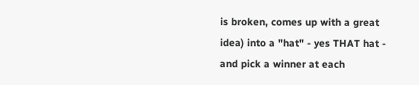is broken, comes up with a great idea) into a "hat" - yes THAT hat - and pick a winner at each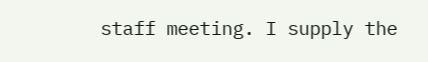staff meeting. I supply the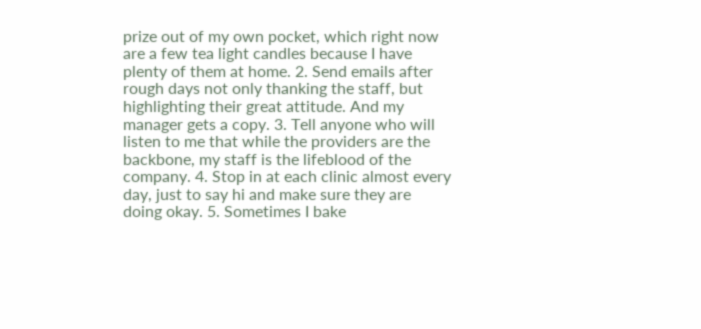prize out of my own pocket, which right now are a few tea light candles because I have plenty of them at home. 2. Send emails after rough days not only thanking the staff, but highlighting their great attitude. And my manager gets a copy. 3. Tell anyone who will listen to me that while the providers are the backbone, my staff is the lifeblood of the company. 4. Stop in at each clinic almost every day, just to say hi and make sure they are doing okay. 5. Sometimes I bake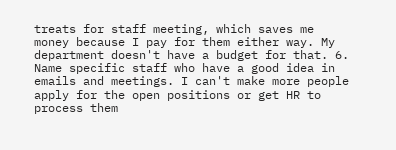treats for staff meeting, which saves me money because I pay for them either way. My department doesn't have a budget for that. 6. Name specific staff who have a good idea in emails and meetings. I can't make more people apply for the open positions or get HR to process them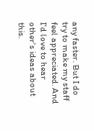any faster. But I do try to make my staff feel appreciated. And I'd love to hear other's ideas about this.